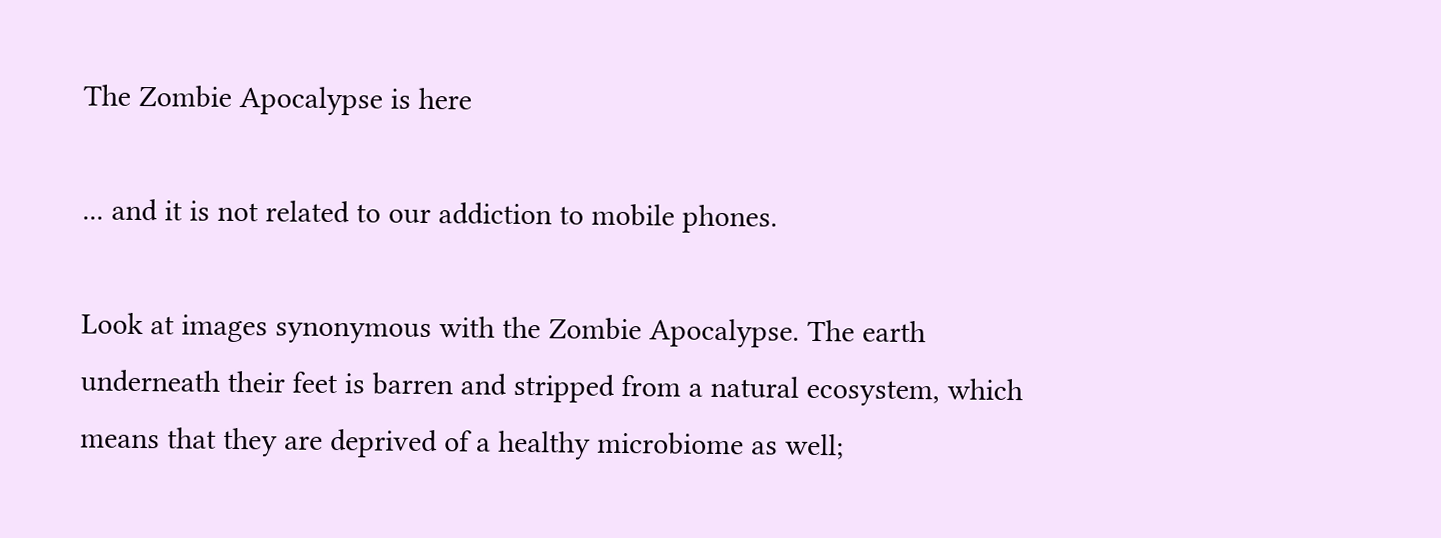The Zombie Apocalypse is here

... and it is not related to our addiction to mobile phones.

Look at images synonymous with the Zombie Apocalypse. The earth underneath their feet is barren and stripped from a natural ecosystem, which means that they are deprived of a healthy microbiome as well;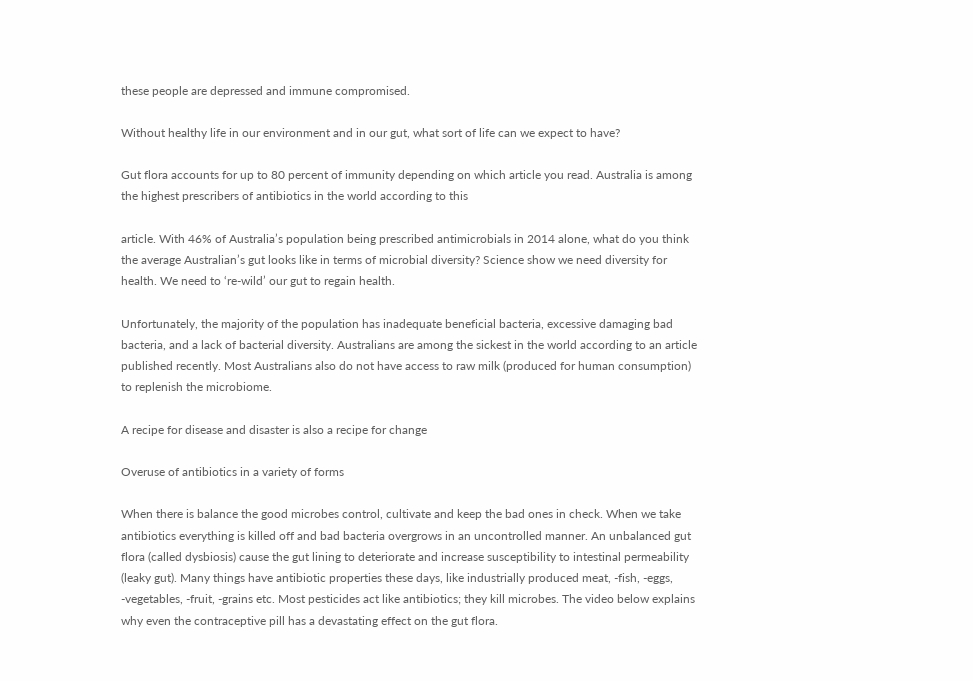these people are depressed and immune compromised.

Without healthy life in our environment and in our gut, what sort of life can we expect to have?

Gut flora accounts for up to 80 percent of immunity depending on which article you read. Australia is among the highest prescribers of antibiotics in the world according to this

article. With 46% of Australia’s population being prescribed antimicrobials in 2014 alone, what do you think the average Australian’s gut looks like in terms of microbial diversity? Science show we need diversity for health. We need to ‘re-wild’ our gut to regain health.

Unfortunately, the majority of the population has inadequate beneficial bacteria, excessive damaging bad bacteria, and a lack of bacterial diversity. Australians are among the sickest in the world according to an article published recently. Most Australians also do not have access to raw milk (produced for human consumption) to replenish the microbiome.

A recipe for disease and disaster is also a recipe for change

Overuse of antibiotics in a variety of forms

When there is balance the good microbes control, cultivate and keep the bad ones in check. When we take antibiotics everything is killed off and bad bacteria overgrows in an uncontrolled manner. An unbalanced gut flora (called dysbiosis) cause the gut lining to deteriorate and increase susceptibility to intestinal permeability (leaky gut). Many things have antibiotic properties these days, like industrially produced meat, -fish, -eggs, -vegetables, -fruit, -grains etc. Most pesticides act like antibiotics; they kill microbes. The video below explains why even the contraceptive pill has a devastating effect on the gut flora.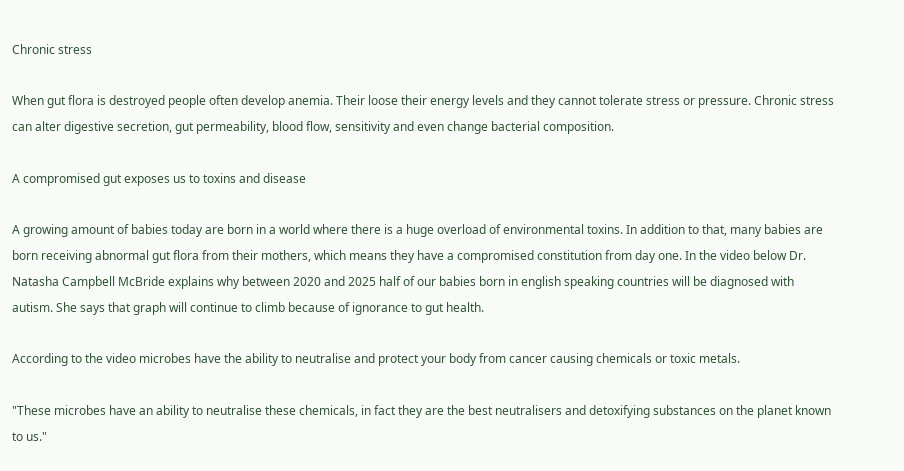Chronic stress

When gut flora is destroyed people often develop anemia. Their loose their energy levels and they cannot tolerate stress or pressure. Chronic stress can alter digestive secretion, gut permeability, blood flow, sensitivity and even change bacterial composition.

A compromised gut exposes us to toxins and disease

A growing amount of babies today are born in a world where there is a huge overload of environmental toxins. In addition to that, many babies are born receiving abnormal gut flora from their mothers, which means they have a compromised constitution from day one. In the video below Dr. Natasha Campbell McBride explains why between 2020 and 2025 half of our babies born in english speaking countries will be diagnosed with autism. She says that graph will continue to climb because of ignorance to gut health.

According to the video microbes have the ability to neutralise and protect your body from cancer causing chemicals or toxic metals.

"These microbes have an ability to neutralise these chemicals, in fact they are the best neutralisers and detoxifying substances on the planet known to us."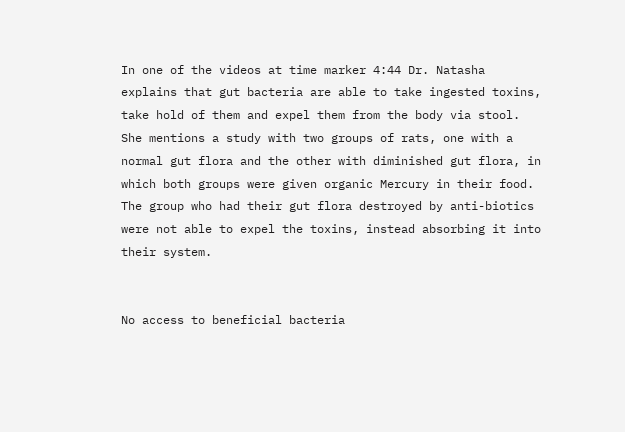In one of the videos at time marker 4:44 Dr. Natasha explains that gut bacteria are able to take ingested toxins, take hold of them and expel them from the body via stool. She mentions a study with two groups of rats, one with a normal gut flora and the other with diminished gut flora, in which both groups were given organic Mercury in their food. The group who had their gut flora destroyed by anti-biotics were not able to expel the toxins, instead absorbing it into their system.


No access to beneficial bacteria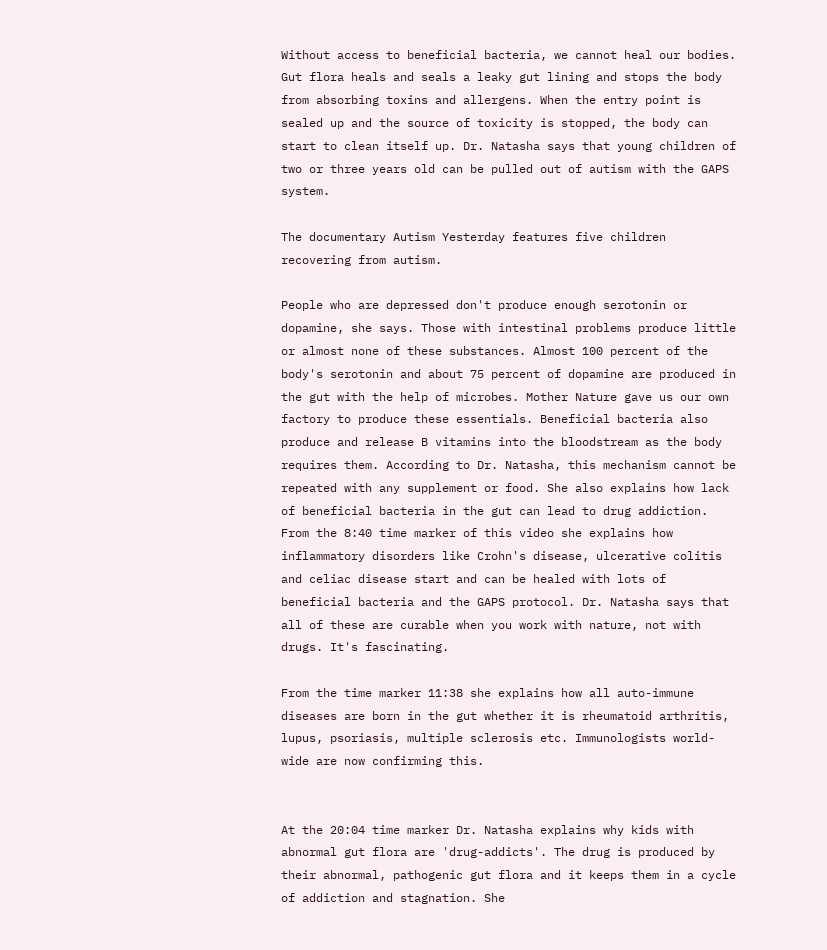Without access to beneficial bacteria, we cannot heal our bodies. Gut flora heals and seals a leaky gut lining and stops the body from absorbing toxins and allergens. When the entry point is sealed up and the source of toxicity is stopped, the body can start to clean itself up. Dr. Natasha says that young children of two or three years old can be pulled out of autism with the GAPS system.

The documentary Autism Yesterday features five children recovering from autism.

People who are depressed don't produce enough serotonin or dopamine, she says. Those with intestinal problems produce little or almost none of these substances. Almost 100 percent of the body's serotonin and about 75 percent of dopamine are produced in the gut with the help of microbes. Mother Nature gave us our own factory to produce these essentials. Beneficial bacteria also produce and release B vitamins into the bloodstream as the body requires them. According to Dr. Natasha, this mechanism cannot be repeated with any supplement or food. She also explains how lack of beneficial bacteria in the gut can lead to drug addiction. From the 8:40 time marker of this video she explains how inflammatory disorders like Crohn's disease, ulcerative colitis and celiac disease start and can be healed with lots of beneficial bacteria and the GAPS protocol. Dr. Natasha says that all of these are curable when you work with nature, not with drugs. It's fascinating.

From the time marker 11:38 she explains how all auto-immune diseases are born in the gut whether it is rheumatoid arthritis, lupus, psoriasis, multiple sclerosis etc. Immunologists world-wide are now confirming this.


At the 20:04 time marker Dr. Natasha explains why kids with abnormal gut flora are 'drug-addicts'. The drug is produced by their abnormal, pathogenic gut flora and it keeps them in a cycle of addiction and stagnation. She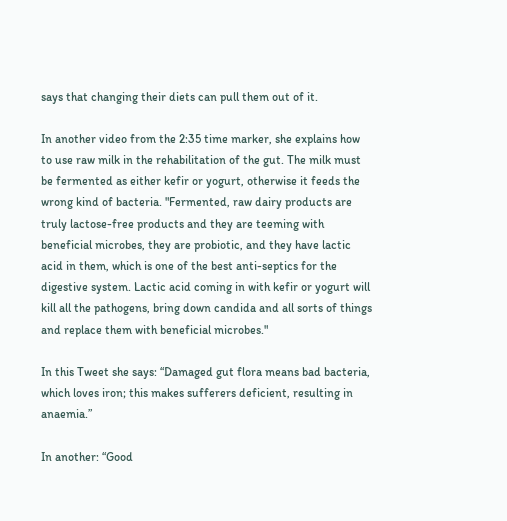says that changing their diets can pull them out of it.

In another video from the 2:35 time marker, she explains how to use raw milk in the rehabilitation of the gut. The milk must be fermented as either kefir or yogurt, otherwise it feeds the wrong kind of bacteria. "Fermented, raw dairy products are truly lactose-free products and they are teeming with beneficial microbes, they are probiotic, and they have lactic acid in them, which is one of the best anti-septics for the digestive system. Lactic acid coming in with kefir or yogurt will kill all the pathogens, bring down candida and all sorts of things and replace them with beneficial microbes."

In this Tweet she says: “Damaged gut flora means bad bacteria, which loves iron; this makes sufferers deficient, resulting in anaemia.”

In another: “Good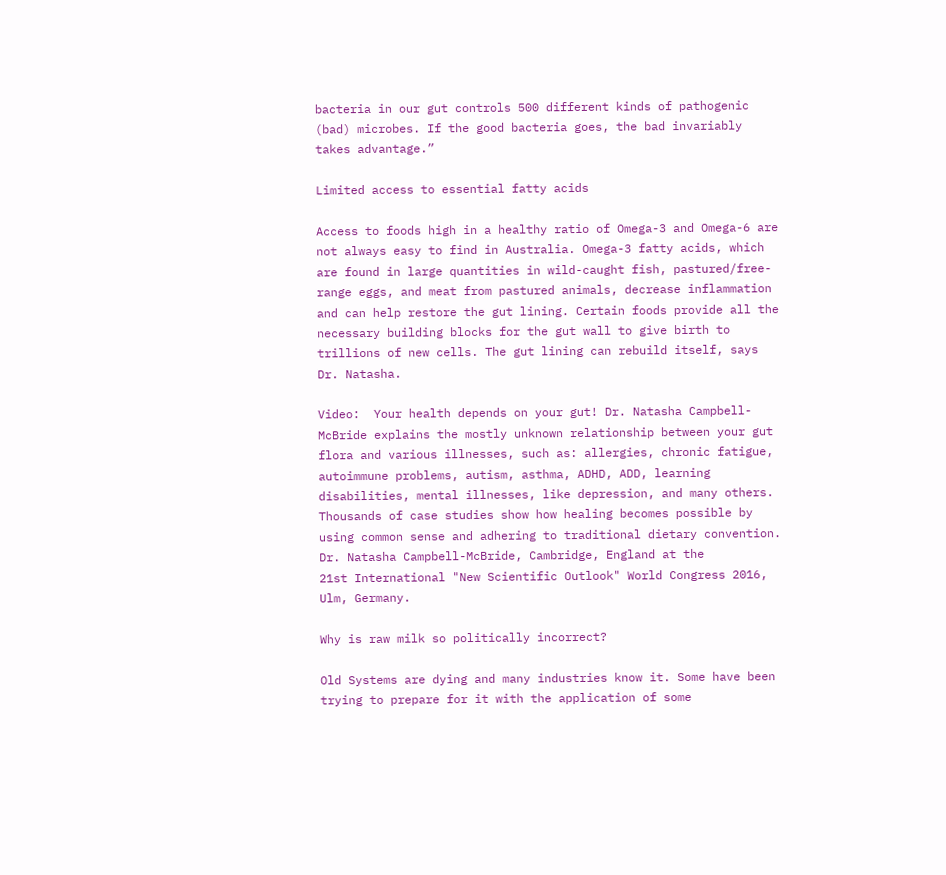bacteria in our gut controls 500 different kinds of pathogenic (bad) microbes. If the good bacteria goes, the bad invariably takes advantage.”

Limited access to essential fatty acids

Access to foods high in a healthy ratio of Omega-3 and Omega-6 are not always easy to find in Australia. Omega-3 fatty acids, which are found in large quantities in wild-caught fish, pastured/free-range eggs, and meat from pastured animals, decrease inflammation and can help restore the gut lining. Certain foods provide all the necessary building blocks for the gut wall to give birth to trillions of new cells. The gut lining can rebuild itself, says Dr. Natasha.

Video:  Your health depends on your gut! Dr. Natasha Campbell-McBride explains the mostly unknown relationship between your gut flora and various illnesses, such as: allergies, chronic fatigue, autoimmune problems, autism, asthma, ADHD, ADD, learning disabilities, mental illnesses, like depression, and many others. Thousands of case studies show how healing becomes possible by using common sense and adhering to traditional dietary convention. Dr. Natasha Campbell-McBride, Cambridge, England at the
21st International "New Scientific Outlook" World Congress 2016, Ulm, Germany.

Why is raw milk so politically incorrect?

Old Systems are dying and many industries know it. Some have been trying to prepare for it with the application of some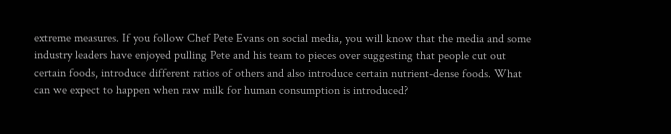extreme measures. If you follow Chef Pete Evans on social media, you will know that the media and some industry leaders have enjoyed pulling Pete and his team to pieces over suggesting that people cut out certain foods, introduce different ratios of others and also introduce certain nutrient-dense foods. What can we expect to happen when raw milk for human consumption is introduced?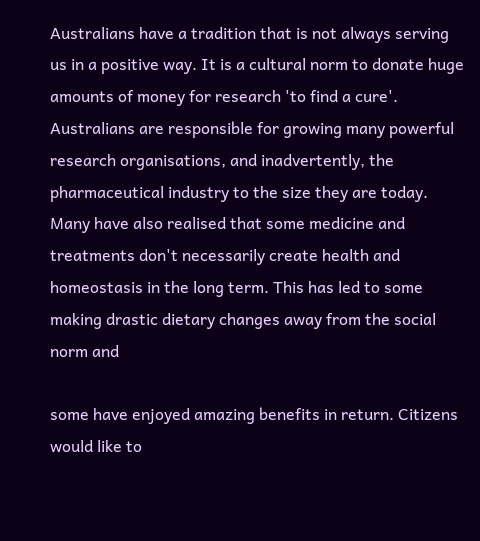Australians have a tradition that is not always serving us in a positive way. It is a cultural norm to donate huge amounts of money for research 'to find a cure'. Australians are responsible for growing many powerful research organisations, and inadvertently, the pharmaceutical industry to the size they are today. Many have also realised that some medicine and treatments don't necessarily create health and homeostasis in the long term. This has led to some making drastic dietary changes away from the social norm and

some have enjoyed amazing benefits in return. Citizens would like to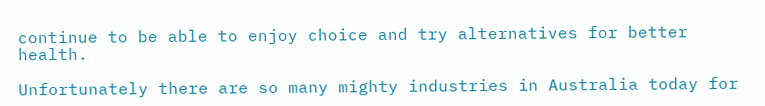continue to be able to enjoy choice and try alternatives for better health.

Unfortunately there are so many mighty industries in Australia today for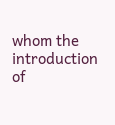whom the introduction of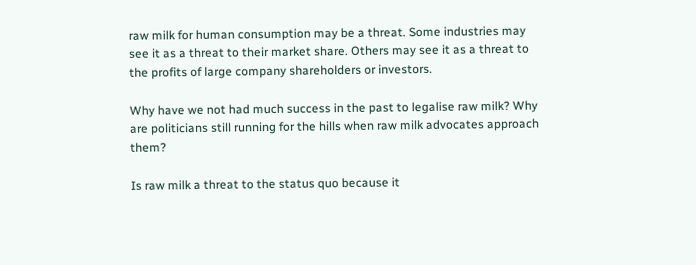raw milk for human consumption may be a threat. Some industries may see it as a threat to their market share. Others may see it as a threat to the profits of large company shareholders or investors.

Why have we not had much success in the past to legalise raw milk? Why are politicians still running for the hills when raw milk advocates approach them?

Is raw milk a threat to the status quo because it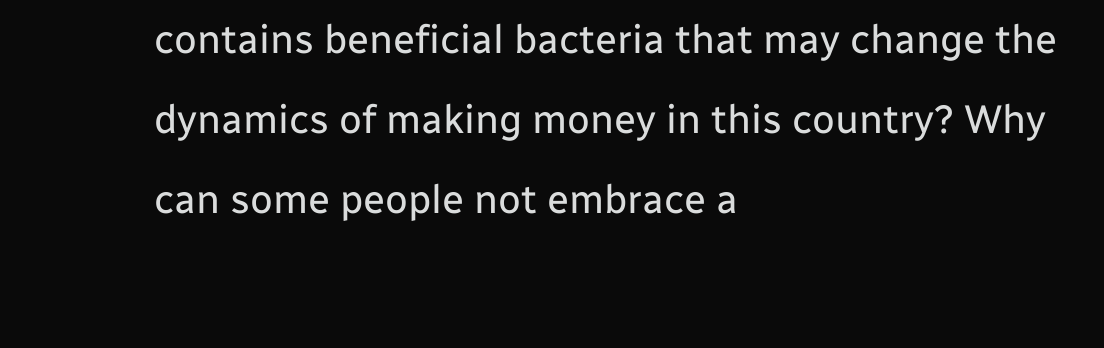contains beneficial bacteria that may change the dynamics of making money in this country? Why can some people not embrace a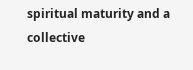spiritual maturity and a collective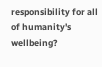responsibility for all of humanity's wellbeing?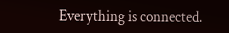Everything is connected.